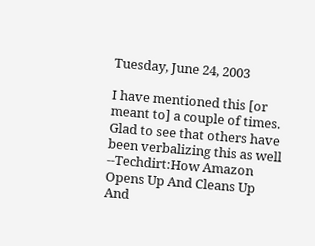Tuesday, June 24, 2003

I have mentioned this [or meant to] a couple of times. Glad to see that others have been verbalizing this as well --Techdirt:How Amazon Opens Up And Cleans Up
And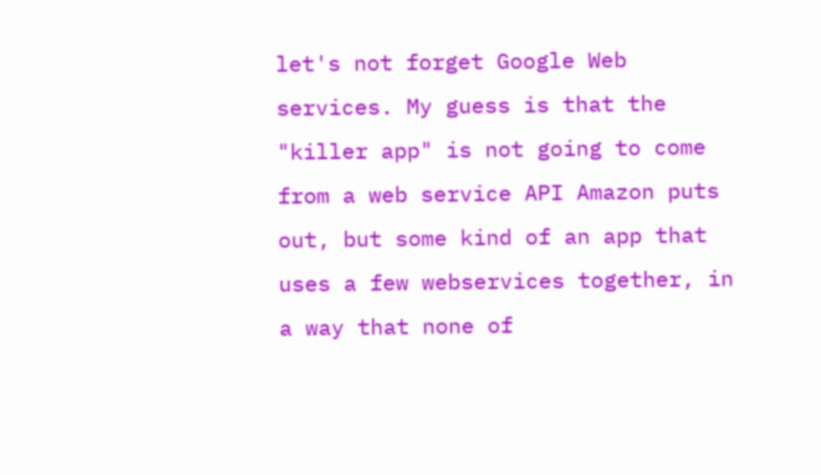let's not forget Google Web services. My guess is that the "killer app" is not going to come from a web service API Amazon puts out, but some kind of an app that uses a few webservices together, in a way that none of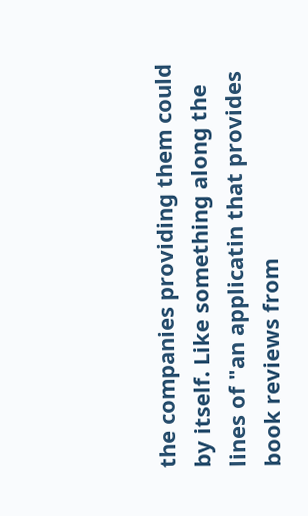the companies providing them could by itself. Like something along the lines of "an applicatin that provides book reviews from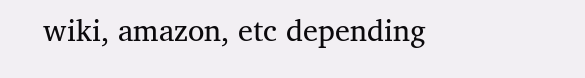wiki, amazon, etc depending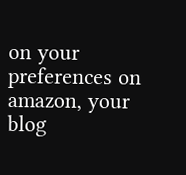on your preferences on amazon, your blog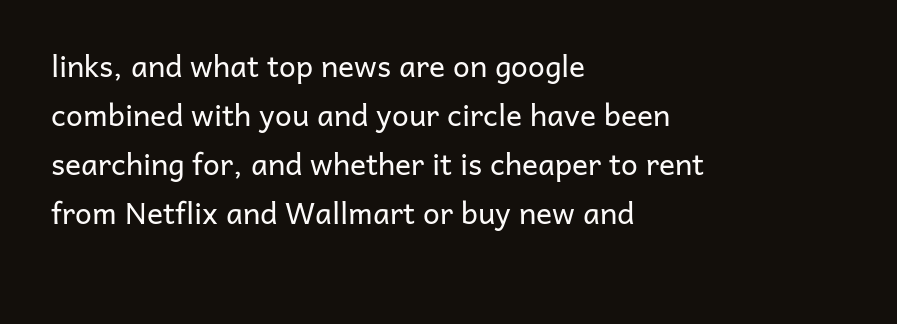links, and what top news are on google combined with you and your circle have been searching for, and whether it is cheaper to rent from Netflix and Wallmart or buy new and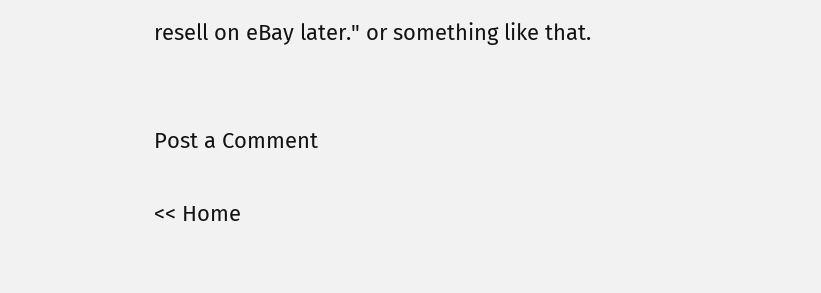resell on eBay later." or something like that.


Post a Comment

<< Home